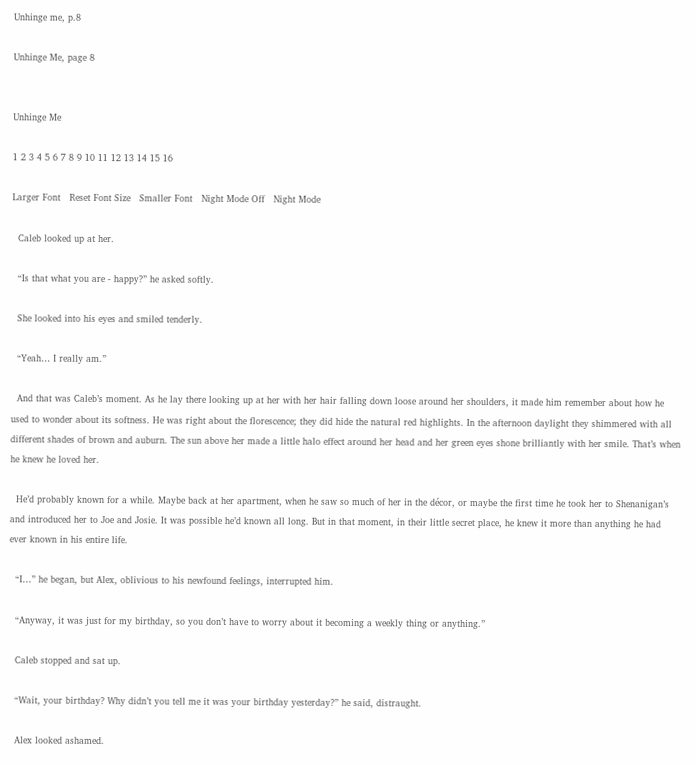Unhinge me, p.8

Unhinge Me, page 8


Unhinge Me

1 2 3 4 5 6 7 8 9 10 11 12 13 14 15 16

Larger Font   Reset Font Size   Smaller Font   Night Mode Off   Night Mode

  Caleb looked up at her.

  “Is that what you are - happy?” he asked softly.

  She looked into his eyes and smiled tenderly.

  “Yeah… I really am.”

  And that was Caleb’s moment. As he lay there looking up at her with her hair falling down loose around her shoulders, it made him remember about how he used to wonder about its softness. He was right about the florescence; they did hide the natural red highlights. In the afternoon daylight they shimmered with all different shades of brown and auburn. The sun above her made a little halo effect around her head and her green eyes shone brilliantly with her smile. That’s when he knew he loved her.

  He’d probably known for a while. Maybe back at her apartment, when he saw so much of her in the décor, or maybe the first time he took her to Shenanigan’s and introduced her to Joe and Josie. It was possible he’d known all long. But in that moment, in their little secret place, he knew it more than anything he had ever known in his entire life.

  “I…” he began, but Alex, oblivious to his newfound feelings, interrupted him.

  “Anyway, it was just for my birthday, so you don’t have to worry about it becoming a weekly thing or anything.”

  Caleb stopped and sat up.

  “Wait, your birthday? Why didn’t you tell me it was your birthday yesterday?” he said, distraught.

  Alex looked ashamed.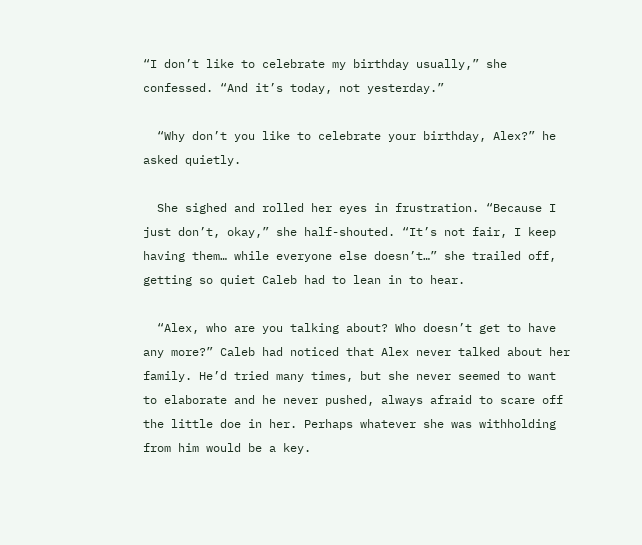“I don’t like to celebrate my birthday usually,” she confessed. “And it’s today, not yesterday.”

  “Why don’t you like to celebrate your birthday, Alex?” he asked quietly.

  She sighed and rolled her eyes in frustration. “Because I just don’t, okay,” she half-shouted. “It’s not fair, I keep having them… while everyone else doesn’t…” she trailed off, getting so quiet Caleb had to lean in to hear.

  “Alex, who are you talking about? Who doesn’t get to have any more?” Caleb had noticed that Alex never talked about her family. He’d tried many times, but she never seemed to want to elaborate and he never pushed, always afraid to scare off the little doe in her. Perhaps whatever she was withholding from him would be a key.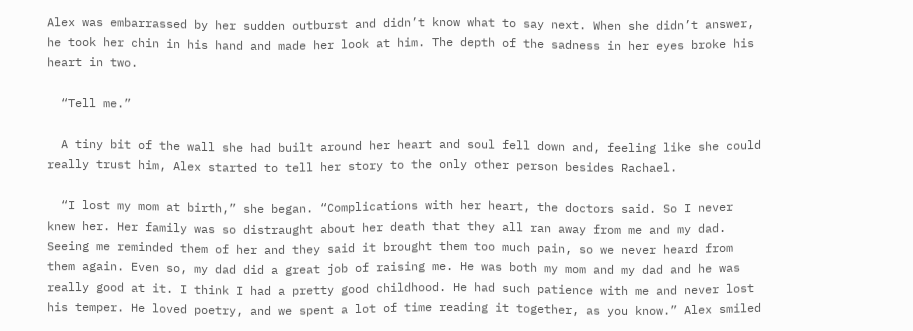Alex was embarrassed by her sudden outburst and didn’t know what to say next. When she didn’t answer, he took her chin in his hand and made her look at him. The depth of the sadness in her eyes broke his heart in two.

  “Tell me.”

  A tiny bit of the wall she had built around her heart and soul fell down and, feeling like she could really trust him, Alex started to tell her story to the only other person besides Rachael.

  “I lost my mom at birth,” she began. “Complications with her heart, the doctors said. So I never knew her. Her family was so distraught about her death that they all ran away from me and my dad. Seeing me reminded them of her and they said it brought them too much pain, so we never heard from them again. Even so, my dad did a great job of raising me. He was both my mom and my dad and he was really good at it. I think I had a pretty good childhood. He had such patience with me and never lost his temper. He loved poetry, and we spent a lot of time reading it together, as you know.” Alex smiled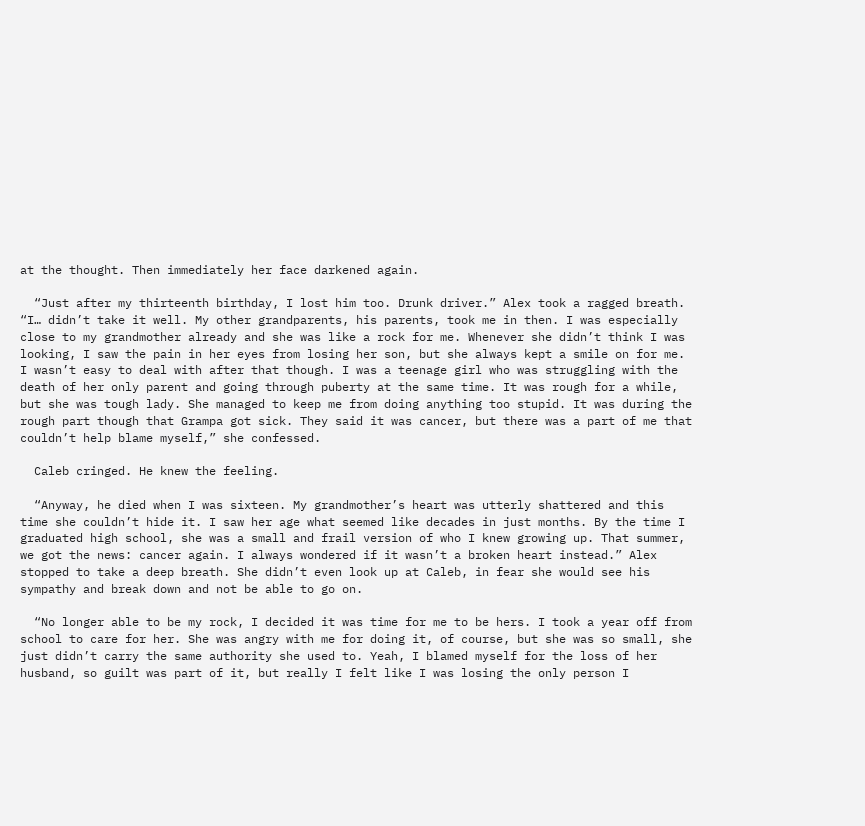at the thought. Then immediately her face darkened again.

  “Just after my thirteenth birthday, I lost him too. Drunk driver.” Alex took a ragged breath. “I… didn’t take it well. My other grandparents, his parents, took me in then. I was especially close to my grandmother already and she was like a rock for me. Whenever she didn’t think I was looking, I saw the pain in her eyes from losing her son, but she always kept a smile on for me. I wasn’t easy to deal with after that though. I was a teenage girl who was struggling with the death of her only parent and going through puberty at the same time. It was rough for a while, but she was tough lady. She managed to keep me from doing anything too stupid. It was during the rough part though that Grampa got sick. They said it was cancer, but there was a part of me that couldn’t help blame myself,” she confessed.

  Caleb cringed. He knew the feeling.

  “Anyway, he died when I was sixteen. My grandmother’s heart was utterly shattered and this time she couldn’t hide it. I saw her age what seemed like decades in just months. By the time I graduated high school, she was a small and frail version of who I knew growing up. That summer, we got the news: cancer again. I always wondered if it wasn’t a broken heart instead.” Alex stopped to take a deep breath. She didn’t even look up at Caleb, in fear she would see his sympathy and break down and not be able to go on.

  “No longer able to be my rock, I decided it was time for me to be hers. I took a year off from school to care for her. She was angry with me for doing it, of course, but she was so small, she just didn’t carry the same authority she used to. Yeah, I blamed myself for the loss of her husband, so guilt was part of it, but really I felt like I was losing the only person I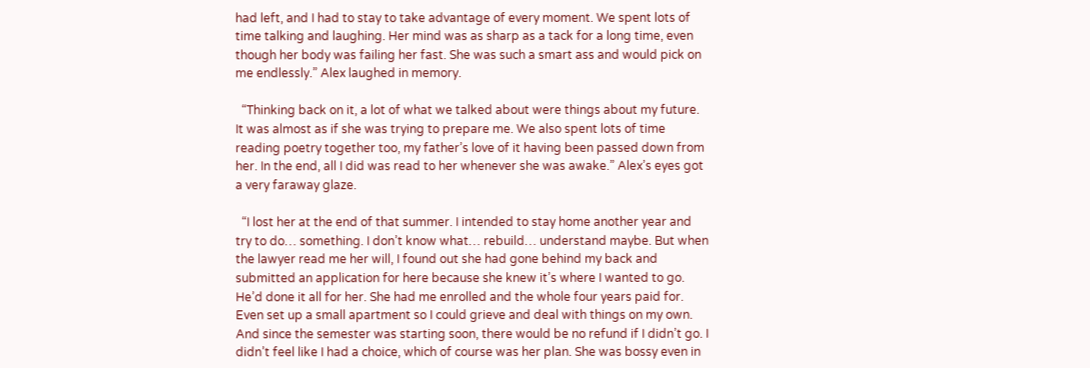had left, and I had to stay to take advantage of every moment. We spent lots of time talking and laughing. Her mind was as sharp as a tack for a long time, even though her body was failing her fast. She was such a smart ass and would pick on me endlessly.” Alex laughed in memory.

  “Thinking back on it, a lot of what we talked about were things about my future. It was almost as if she was trying to prepare me. We also spent lots of time reading poetry together too, my father’s love of it having been passed down from her. In the end, all I did was read to her whenever she was awake.” Alex’s eyes got a very faraway glaze.

  “I lost her at the end of that summer. I intended to stay home another year and try to do… something. I don’t know what… rebuild… understand maybe. But when the lawyer read me her will, I found out she had gone behind my back and submitted an application for here because she knew it’s where I wanted to go. He’d done it all for her. She had me enrolled and the whole four years paid for. Even set up a small apartment so I could grieve and deal with things on my own. And since the semester was starting soon, there would be no refund if I didn’t go. I didn’t feel like I had a choice, which of course was her plan. She was bossy even in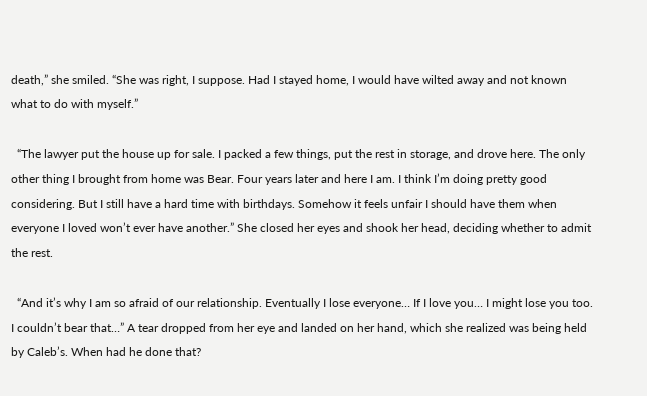death,” she smiled. “She was right, I suppose. Had I stayed home, I would have wilted away and not known what to do with myself.”

  “The lawyer put the house up for sale. I packed a few things, put the rest in storage, and drove here. The only other thing I brought from home was Bear. Four years later and here I am. I think I’m doing pretty good considering. But I still have a hard time with birthdays. Somehow it feels unfair I should have them when everyone I loved won’t ever have another.” She closed her eyes and shook her head, deciding whether to admit the rest.

  “And it’s why I am so afraid of our relationship. Eventually I lose everyone… If I love you… I might lose you too. I couldn’t bear that…” A tear dropped from her eye and landed on her hand, which she realized was being held by Caleb’s. When had he done that?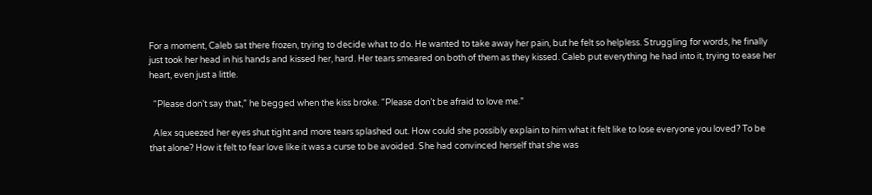For a moment, Caleb sat there frozen, trying to decide what to do. He wanted to take away her pain, but he felt so helpless. Struggling for words, he finally just took her head in his hands and kissed her, hard. Her tears smeared on both of them as they kissed. Caleb put everything he had into it, trying to ease her heart, even just a little.

  “Please don’t say that,” he begged when the kiss broke. “Please don’t be afraid to love me.”

  Alex squeezed her eyes shut tight and more tears splashed out. How could she possibly explain to him what it felt like to lose everyone you loved? To be that alone? How it felt to fear love like it was a curse to be avoided. She had convinced herself that she was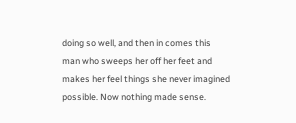doing so well, and then in comes this man who sweeps her off her feet and makes her feel things she never imagined possible. Now nothing made sense.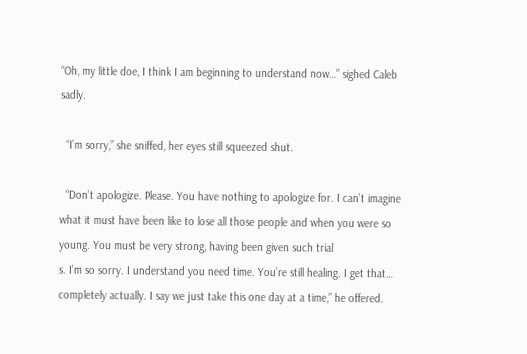“Oh, my little doe, I think I am beginning to understand now…” sighed Caleb sadly.

  “I’m sorry,” she sniffed, her eyes still squeezed shut.

  “Don’t apologize. Please. You have nothing to apologize for. I can’t imagine what it must have been like to lose all those people and when you were so young. You must be very strong, having been given such trial
s. I’m so sorry. I understand you need time. You’re still healing. I get that… completely actually. I say we just take this one day at a time,” he offered.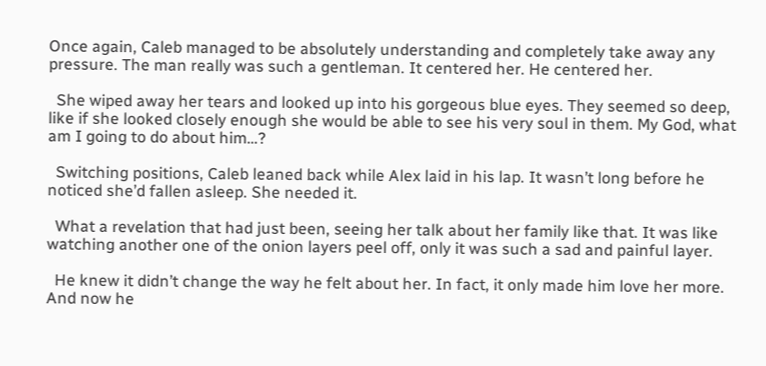Once again, Caleb managed to be absolutely understanding and completely take away any pressure. The man really was such a gentleman. It centered her. He centered her.

  She wiped away her tears and looked up into his gorgeous blue eyes. They seemed so deep, like if she looked closely enough she would be able to see his very soul in them. My God, what am I going to do about him…?

  Switching positions, Caleb leaned back while Alex laid in his lap. It wasn’t long before he noticed she’d fallen asleep. She needed it.

  What a revelation that had just been, seeing her talk about her family like that. It was like watching another one of the onion layers peel off, only it was such a sad and painful layer.

  He knew it didn’t change the way he felt about her. In fact, it only made him love her more. And now he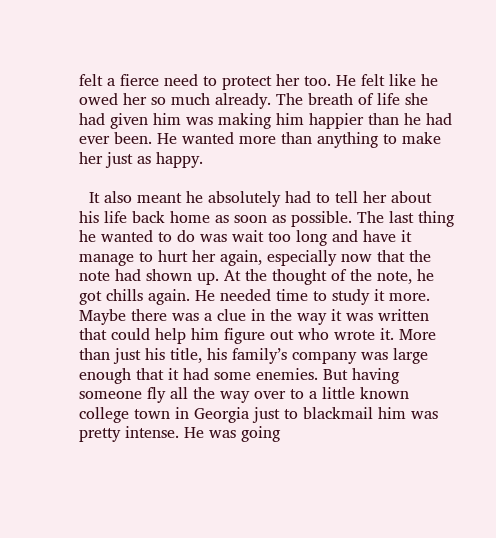felt a fierce need to protect her too. He felt like he owed her so much already. The breath of life she had given him was making him happier than he had ever been. He wanted more than anything to make her just as happy.

  It also meant he absolutely had to tell her about his life back home as soon as possible. The last thing he wanted to do was wait too long and have it manage to hurt her again, especially now that the note had shown up. At the thought of the note, he got chills again. He needed time to study it more. Maybe there was a clue in the way it was written that could help him figure out who wrote it. More than just his title, his family’s company was large enough that it had some enemies. But having someone fly all the way over to a little known college town in Georgia just to blackmail him was pretty intense. He was going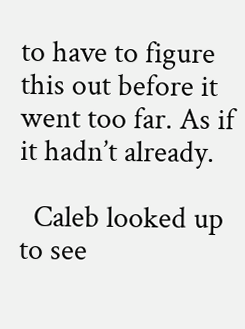to have to figure this out before it went too far. As if it hadn’t already.

  Caleb looked up to see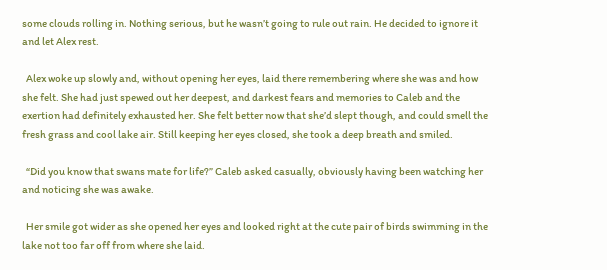some clouds rolling in. Nothing serious, but he wasn’t going to rule out rain. He decided to ignore it and let Alex rest.

  Alex woke up slowly and, without opening her eyes, laid there remembering where she was and how she felt. She had just spewed out her deepest, and darkest fears and memories to Caleb and the exertion had definitely exhausted her. She felt better now that she’d slept though, and could smell the fresh grass and cool lake air. Still keeping her eyes closed, she took a deep breath and smiled.

  “Did you know that swans mate for life?” Caleb asked casually, obviously having been watching her and noticing she was awake.

  Her smile got wider as she opened her eyes and looked right at the cute pair of birds swimming in the lake not too far off from where she laid.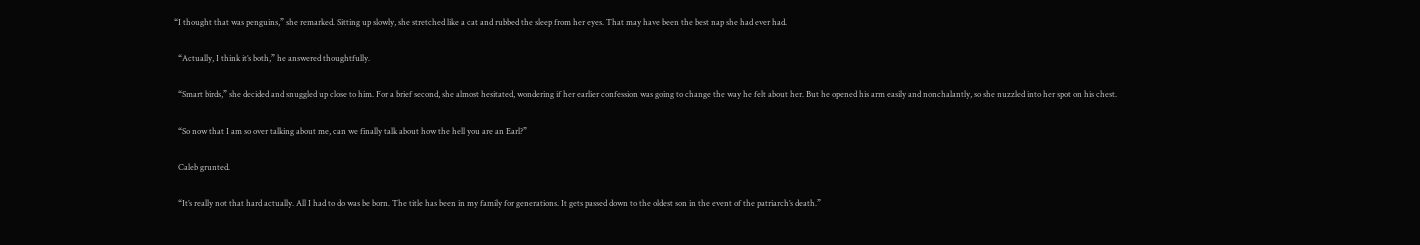“I thought that was penguins,” she remarked. Sitting up slowly, she stretched like a cat and rubbed the sleep from her eyes. That may have been the best nap she had ever had.

  “Actually, I think it’s both,” he answered thoughtfully.

  “Smart birds,” she decided and snuggled up close to him. For a brief second, she almost hesitated, wondering if her earlier confession was going to change the way he felt about her. But he opened his arm easily and nonchalantly, so she nuzzled into her spot on his chest.

  “So now that I am so over talking about me, can we finally talk about how the hell you are an Earl?”

  Caleb grunted.

  “It’s really not that hard actually. All I had to do was be born. The title has been in my family for generations. It gets passed down to the oldest son in the event of the patriarch’s death.”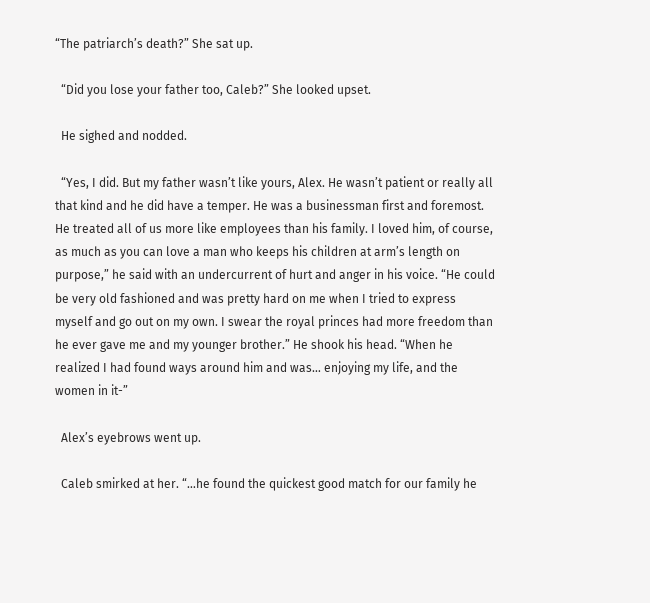“The patriarch’s death?” She sat up.

  “Did you lose your father too, Caleb?” She looked upset.

  He sighed and nodded.

  “Yes, I did. But my father wasn’t like yours, Alex. He wasn’t patient or really all that kind and he did have a temper. He was a businessman first and foremost. He treated all of us more like employees than his family. I loved him, of course, as much as you can love a man who keeps his children at arm’s length on purpose,” he said with an undercurrent of hurt and anger in his voice. “He could be very old fashioned and was pretty hard on me when I tried to express myself and go out on my own. I swear the royal princes had more freedom than he ever gave me and my younger brother.” He shook his head. “When he realized I had found ways around him and was… enjoying my life, and the women in it-”

  Alex’s eyebrows went up.

  Caleb smirked at her. “…he found the quickest good match for our family he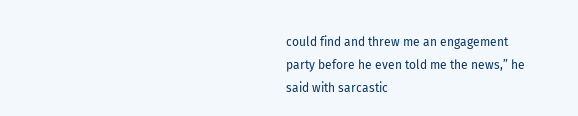could find and threw me an engagement party before he even told me the news,” he said with sarcastic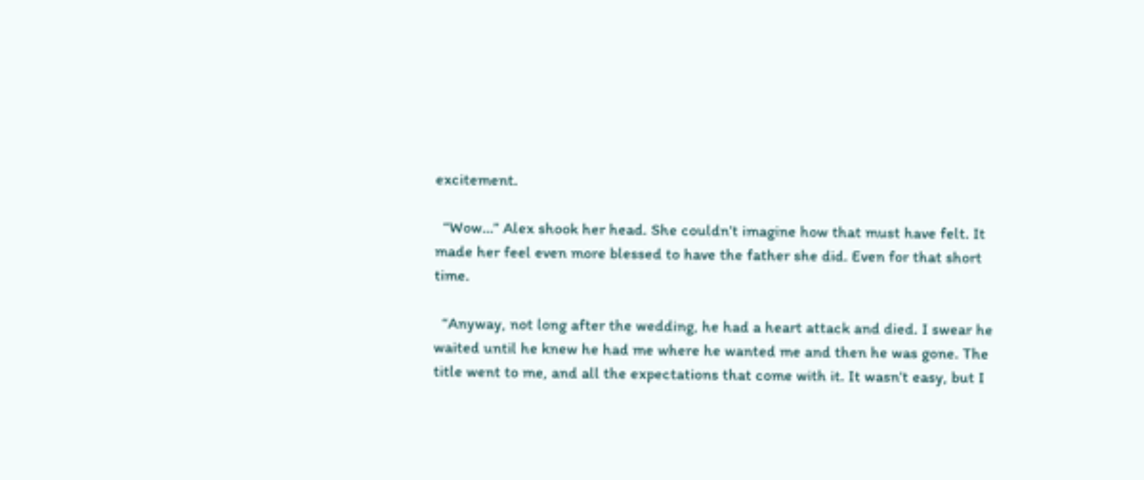excitement.

  “Wow…” Alex shook her head. She couldn’t imagine how that must have felt. It made her feel even more blessed to have the father she did. Even for that short time.

  “Anyway, not long after the wedding, he had a heart attack and died. I swear he waited until he knew he had me where he wanted me and then he was gone. The title went to me, and all the expectations that come with it. It wasn’t easy, but I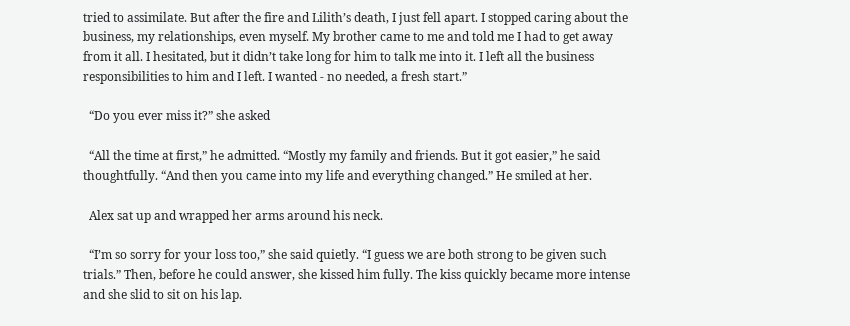tried to assimilate. But after the fire and Lilith’s death, I just fell apart. I stopped caring about the business, my relationships, even myself. My brother came to me and told me I had to get away from it all. I hesitated, but it didn’t take long for him to talk me into it. I left all the business responsibilities to him and I left. I wanted - no needed, a fresh start.”

  “Do you ever miss it?” she asked

  “All the time at first,” he admitted. “Mostly my family and friends. But it got easier,” he said thoughtfully. “And then you came into my life and everything changed.” He smiled at her.

  Alex sat up and wrapped her arms around his neck.

  “I’m so sorry for your loss too,” she said quietly. “I guess we are both strong to be given such trials.” Then, before he could answer, she kissed him fully. The kiss quickly became more intense and she slid to sit on his lap.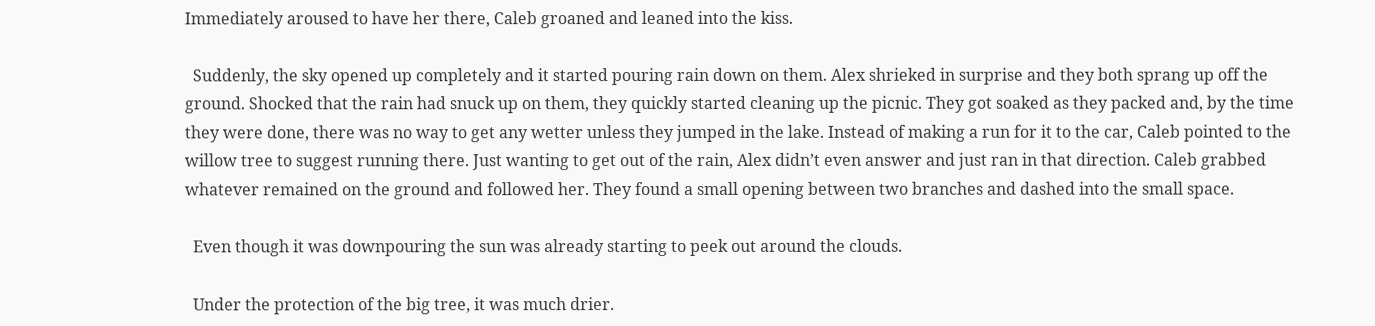Immediately aroused to have her there, Caleb groaned and leaned into the kiss.

  Suddenly, the sky opened up completely and it started pouring rain down on them. Alex shrieked in surprise and they both sprang up off the ground. Shocked that the rain had snuck up on them, they quickly started cleaning up the picnic. They got soaked as they packed and, by the time they were done, there was no way to get any wetter unless they jumped in the lake. Instead of making a run for it to the car, Caleb pointed to the willow tree to suggest running there. Just wanting to get out of the rain, Alex didn’t even answer and just ran in that direction. Caleb grabbed whatever remained on the ground and followed her. They found a small opening between two branches and dashed into the small space.

  Even though it was downpouring the sun was already starting to peek out around the clouds.

  Under the protection of the big tree, it was much drier.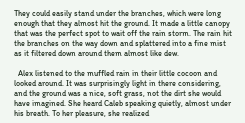They could easily stand under the branches, which were long enough that they almost hit the ground. It made a little canopy that was the perfect spot to wait off the rain storm. The rain hit the branches on the way down and splattered into a fine mist as it filtered down around them almost like dew.

  Alex listened to the muffled rain in their little cocoon and looked around. It was surprisingly light in there considering, and the ground was a nice, soft grass, not the dirt she would have imagined. She heard Caleb speaking quietly, almost under his breath. To her pleasure, she realized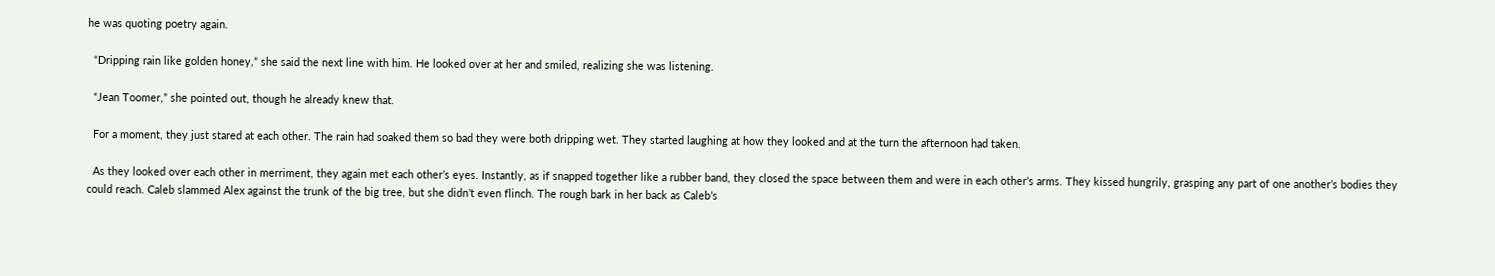he was quoting poetry again.

  “Dripping rain like golden honey,” she said the next line with him. He looked over at her and smiled, realizing she was listening.

  “Jean Toomer,” she pointed out, though he already knew that.

  For a moment, they just stared at each other. The rain had soaked them so bad they were both dripping wet. They started laughing at how they looked and at the turn the afternoon had taken.

  As they looked over each other in merriment, they again met each other’s eyes. Instantly, as if snapped together like a rubber band, they closed the space between them and were in each other’s arms. They kissed hungrily, grasping any part of one another’s bodies they could reach. Caleb slammed Alex against the trunk of the big tree, but she didn’t even flinch. The rough bark in her back as Caleb’s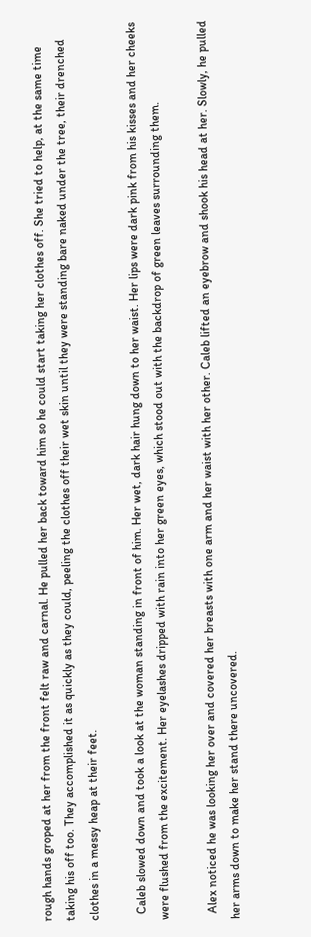rough hands groped at her from the front felt raw and carnal. He pulled her back toward him so he could start taking her clothes off. She tried to help, at the same time taking his off too. They accomplished it as quickly as they could, peeling the clothes off their wet skin until they were standing bare naked under the tree, their drenched clothes in a messy heap at their feet.

  Caleb slowed down and took a look at the woman standing in front of him. Her wet, dark hair hung down to her waist. Her lips were dark pink from his kisses and her cheeks were flushed from the excitement. Her eyelashes dripped with rain into her green eyes, which stood out with the backdrop of green leaves surrounding them.

  Alex noticed he was looking her over and covered her breasts with one arm and her waist with her other. Caleb lifted an eyebrow and shook his head at her. Slowly, he pulled her arms down to make her stand there uncovered.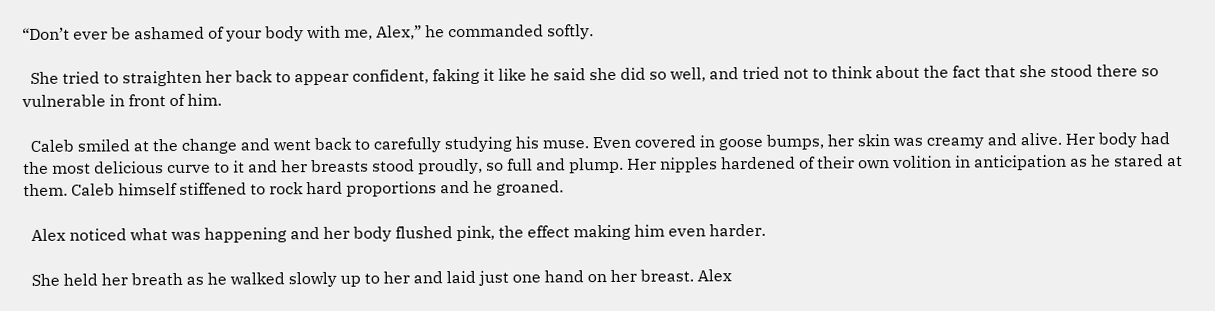“Don’t ever be ashamed of your body with me, Alex,” he commanded softly.

  She tried to straighten her back to appear confident, faking it like he said she did so well, and tried not to think about the fact that she stood there so vulnerable in front of him.

  Caleb smiled at the change and went back to carefully studying his muse. Even covered in goose bumps, her skin was creamy and alive. Her body had the most delicious curve to it and her breasts stood proudly, so full and plump. Her nipples hardened of their own volition in anticipation as he stared at them. Caleb himself stiffened to rock hard proportions and he groaned.

  Alex noticed what was happening and her body flushed pink, the effect making him even harder.

  She held her breath as he walked slowly up to her and laid just one hand on her breast. Alex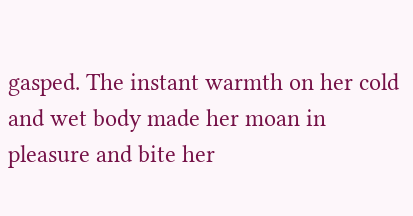gasped. The instant warmth on her cold and wet body made her moan in pleasure and bite her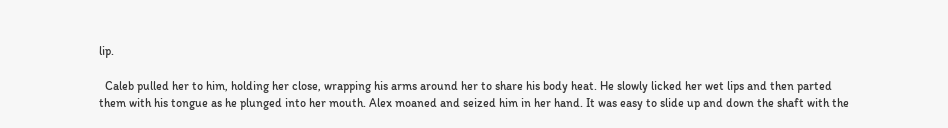lip.

  Caleb pulled her to him, holding her close, wrapping his arms around her to share his body heat. He slowly licked her wet lips and then parted them with his tongue as he plunged into her mouth. Alex moaned and seized him in her hand. It was easy to slide up and down the shaft with the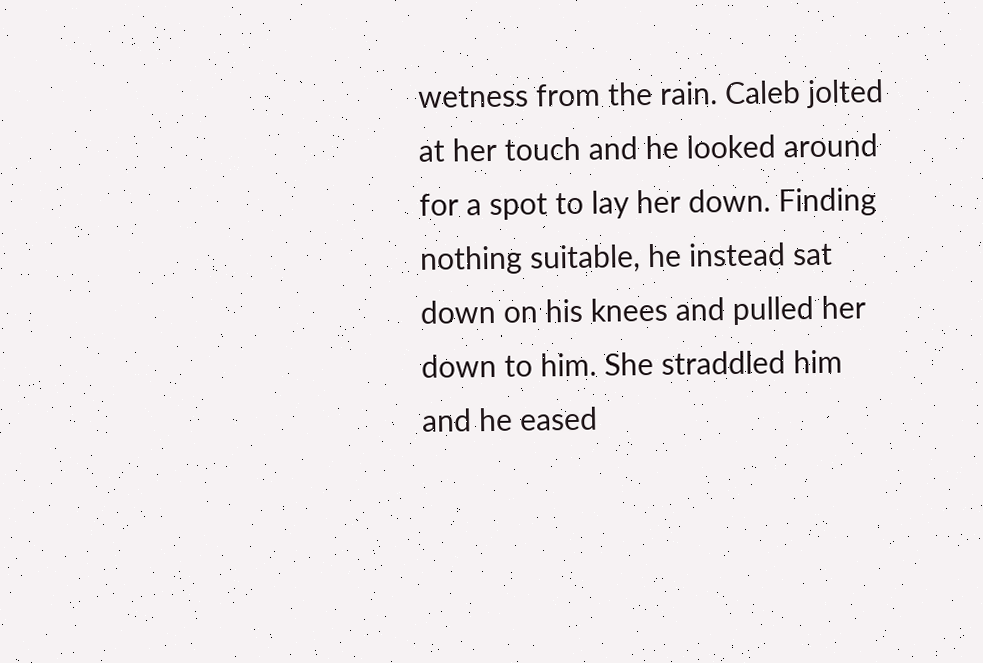wetness from the rain. Caleb jolted at her touch and he looked around for a spot to lay her down. Finding nothing suitable, he instead sat down on his knees and pulled her down to him. She straddled him and he eased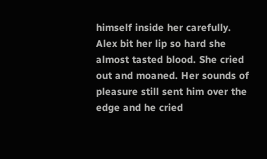himself inside her carefully. Alex bit her lip so hard she almost tasted blood. She cried out and moaned. Her sounds of pleasure still sent him over the edge and he cried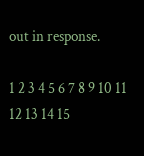out in response.

1 2 3 4 5 6 7 8 9 10 11 12 13 14 15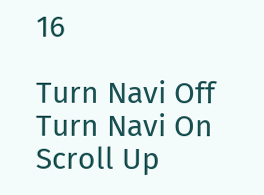16

Turn Navi Off
Turn Navi On
Scroll Up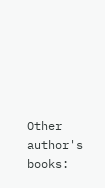Other author's books: